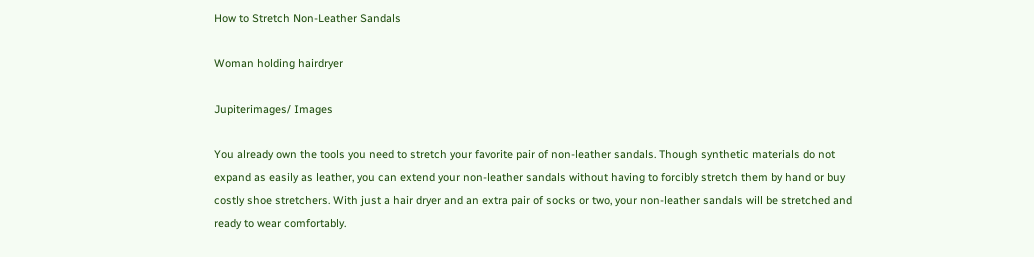How to Stretch Non-Leather Sandals

Woman holding hairdryer

Jupiterimages/ Images

You already own the tools you need to stretch your favorite pair of non-leather sandals. Though synthetic materials do not expand as easily as leather, you can extend your non-leather sandals without having to forcibly stretch them by hand or buy costly shoe stretchers. With just a hair dryer and an extra pair of socks or two, your non-leather sandals will be stretched and ready to wear comfortably.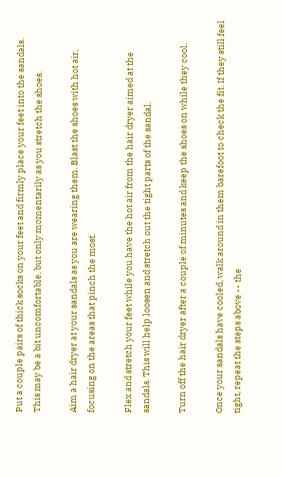Put a couple pairs of thick socks on your feet and firmly place your feet into the sandals. This may be a bit uncomfortable, but only momentarily as you stretch the shoes.

Aim a hair dryer at your sandals as you are wearing them. Blast the shoes with hot air, focusing on the areas that pinch the most.

Flex and stretch your feet while you have the hot air from the hair dryer aimed at the sandals. This will help loosen and stretch out the tight parts of the sandal.

Turn off the hair dryer after a couple of minutes and keep the shoes on while they cool.

Once your sandals have cooled, walk around in them barefoot to check the fit. If they still feel tight, repeat the steps above -- the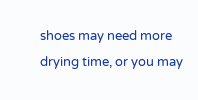shoes may need more drying time, or you may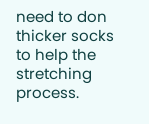need to don thicker socks to help the stretching process.